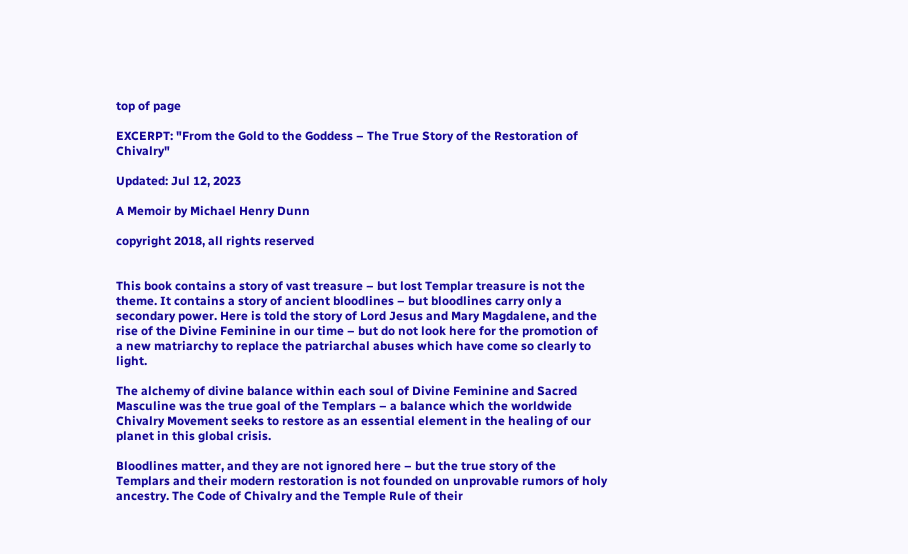top of page

EXCERPT: "From the Gold to the Goddess – The True Story of the Restoration of Chivalry"

Updated: Jul 12, 2023

A Memoir by Michael Henry Dunn

copyright 2018, all rights reserved


This book contains a story of vast treasure – but lost Templar treasure is not the theme. It contains a story of ancient bloodlines – but bloodlines carry only a secondary power. Here is told the story of Lord Jesus and Mary Magdalene, and the rise of the Divine Feminine in our time – but do not look here for the promotion of a new matriarchy to replace the patriarchal abuses which have come so clearly to light.

The alchemy of divine balance within each soul of Divine Feminine and Sacred Masculine was the true goal of the Templars – a balance which the worldwide Chivalry Movement seeks to restore as an essential element in the healing of our planet in this global crisis.

Bloodlines matter, and they are not ignored here – but the true story of the Templars and their modern restoration is not founded on unprovable rumors of holy ancestry. The Code of Chivalry and the Temple Rule of their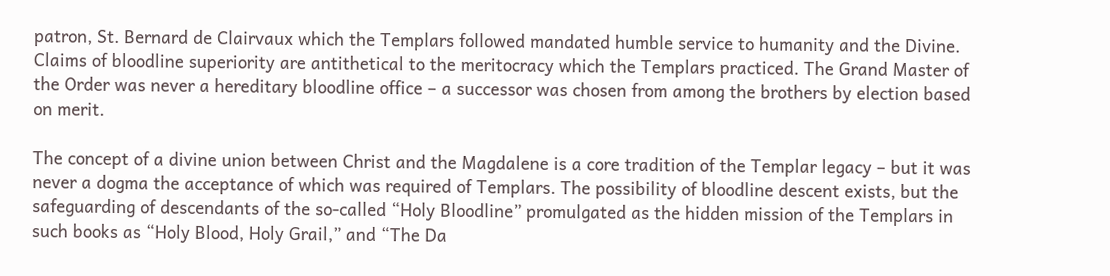patron, St. Bernard de Clairvaux which the Templars followed mandated humble service to humanity and the Divine. Claims of bloodline superiority are antithetical to the meritocracy which the Templars practiced. The Grand Master of the Order was never a hereditary bloodline office – a successor was chosen from among the brothers by election based on merit.

The concept of a divine union between Christ and the Magdalene is a core tradition of the Templar legacy – but it was never a dogma the acceptance of which was required of Templars. The possibility of bloodline descent exists, but the safeguarding of descendants of the so-called “Holy Bloodline” promulgated as the hidden mission of the Templars in such books as “Holy Blood, Holy Grail,” and “The Da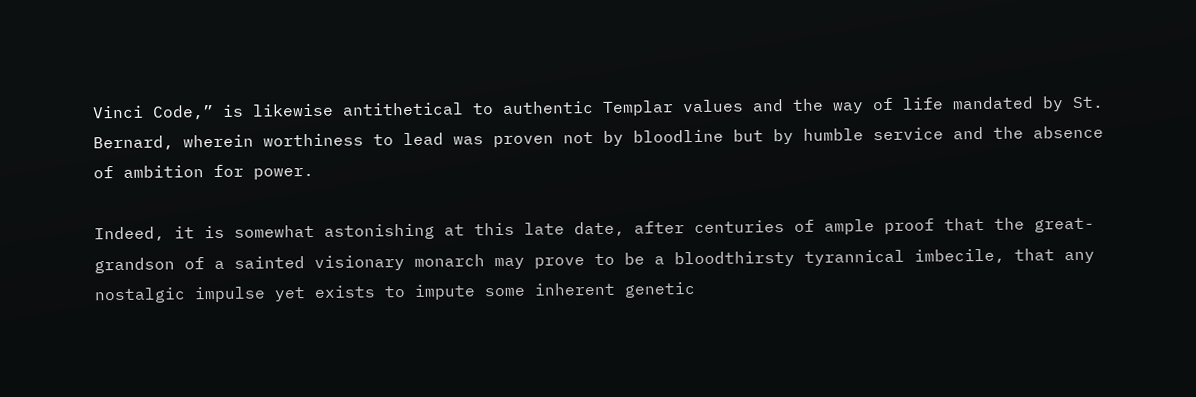Vinci Code,” is likewise antithetical to authentic Templar values and the way of life mandated by St. Bernard, wherein worthiness to lead was proven not by bloodline but by humble service and the absence of ambition for power.

Indeed, it is somewhat astonishing at this late date, after centuries of ample proof that the great-grandson of a sainted visionary monarch may prove to be a bloodthirsty tyrannical imbecile, that any nostalgic impulse yet exists to impute some inherent genetic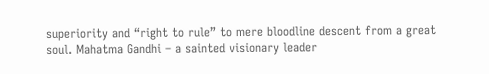superiority and “right to rule” to mere bloodline descent from a great soul. Mahatma Gandhi – a sainted visionary leader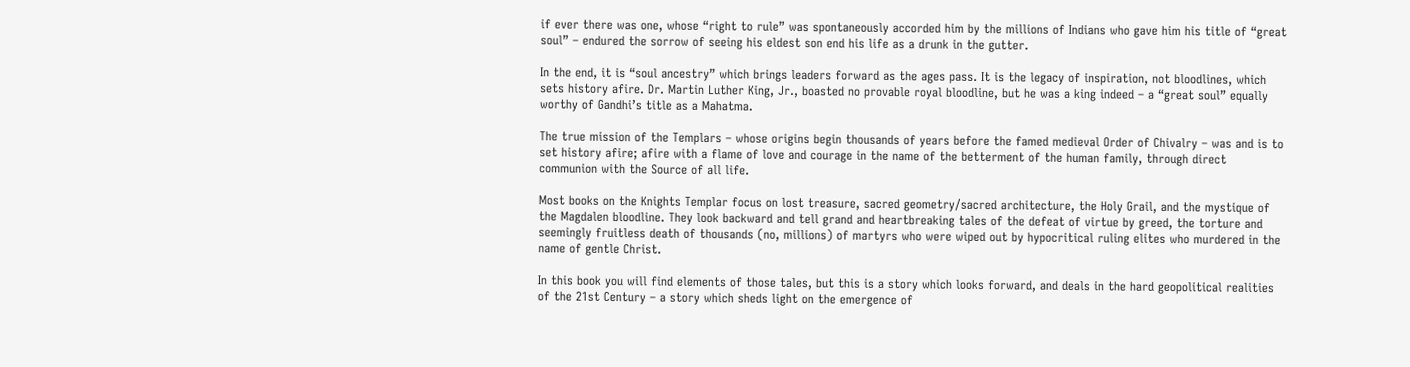if ever there was one, whose “right to rule” was spontaneously accorded him by the millions of Indians who gave him his title of “great soul” – endured the sorrow of seeing his eldest son end his life as a drunk in the gutter.

In the end, it is “soul ancestry” which brings leaders forward as the ages pass. It is the legacy of inspiration, not bloodlines, which sets history afire. Dr. Martin Luther King, Jr., boasted no provable royal bloodline, but he was a king indeed – a “great soul” equally worthy of Gandhi’s title as a Mahatma.

The true mission of the Templars – whose origins begin thousands of years before the famed medieval Order of Chivalry – was and is to set history afire; afire with a flame of love and courage in the name of the betterment of the human family, through direct communion with the Source of all life.

Most books on the Knights Templar focus on lost treasure, sacred geometry/sacred architecture, the Holy Grail, and the mystique of the Magdalen bloodline. They look backward and tell grand and heartbreaking tales of the defeat of virtue by greed, the torture and seemingly fruitless death of thousands (no, millions) of martyrs who were wiped out by hypocritical ruling elites who murdered in the name of gentle Christ.

In this book you will find elements of those tales, but this is a story which looks forward, and deals in the hard geopolitical realities of the 21st Century – a story which sheds light on the emergence of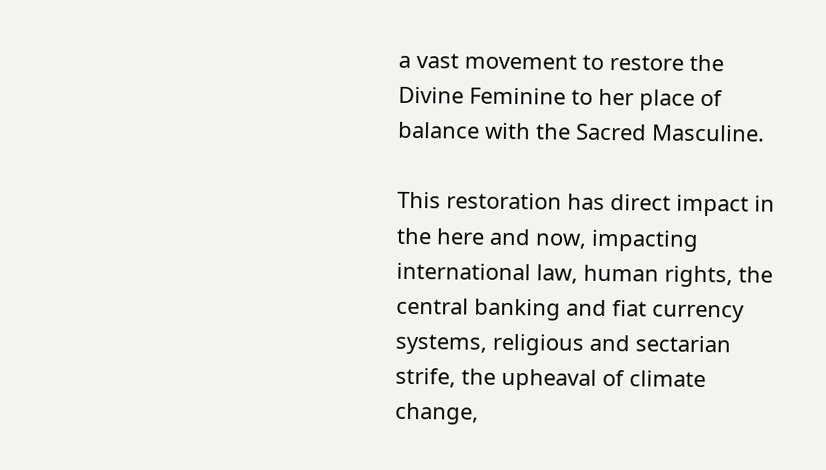a vast movement to restore the Divine Feminine to her place of balance with the Sacred Masculine.

This restoration has direct impact in the here and now, impacting international law, human rights, the central banking and fiat currency systems, religious and sectarian strife, the upheaval of climate change,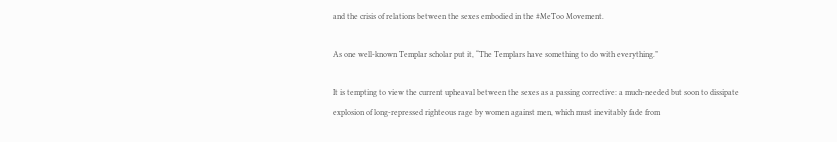and the crisis of relations between the sexes embodied in the #MeToo Movement.

As one well-known Templar scholar put it, “The Templars have something to do with everything.”

It is tempting to view the current upheaval between the sexes as a passing corrective: a much-needed but soon to dissipate explosion of long-repressed righteous rage by women against men, which must inevitably fade from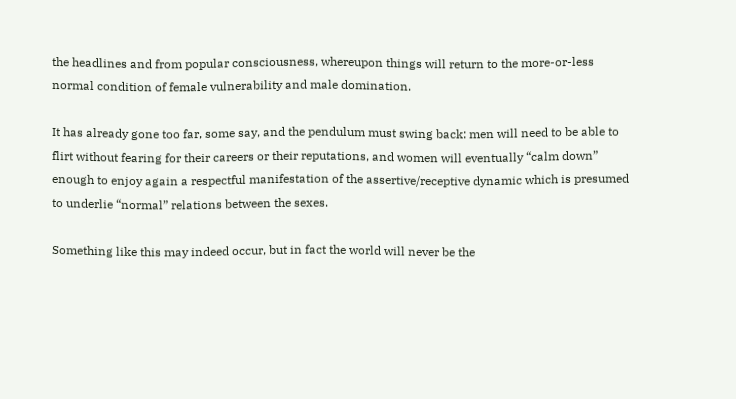the headlines and from popular consciousness, whereupon things will return to the more-or-less normal condition of female vulnerability and male domination.

It has already gone too far, some say, and the pendulum must swing back: men will need to be able to flirt without fearing for their careers or their reputations, and women will eventually “calm down” enough to enjoy again a respectful manifestation of the assertive/receptive dynamic which is presumed to underlie “normal” relations between the sexes.

Something like this may indeed occur, but in fact the world will never be the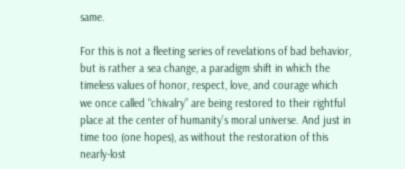same.

For this is not a fleeting series of revelations of bad behavior, but is rather a sea change, a paradigm shift in which the timeless values of honor, respect, love, and courage which we once called “chivalry” are being restored to their rightful place at the center of humanity’s moral universe. And just in time too (one hopes), as without the restoration of this nearly-lost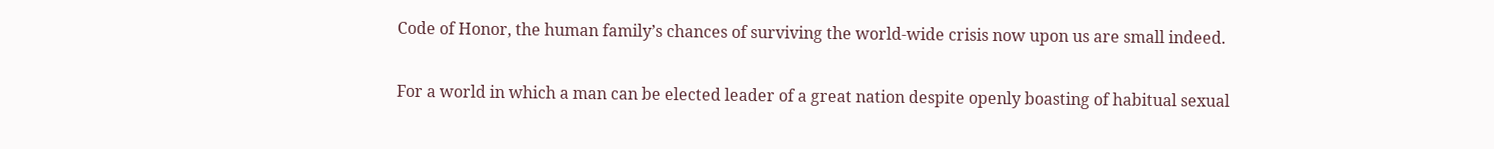Code of Honor, the human family’s chances of surviving the world-wide crisis now upon us are small indeed.

For a world in which a man can be elected leader of a great nation despite openly boasting of habitual sexual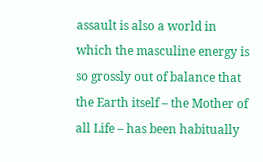assault is also a world in which the masculine energy is so grossly out of balance that the Earth itself – the Mother of all Life – has been habitually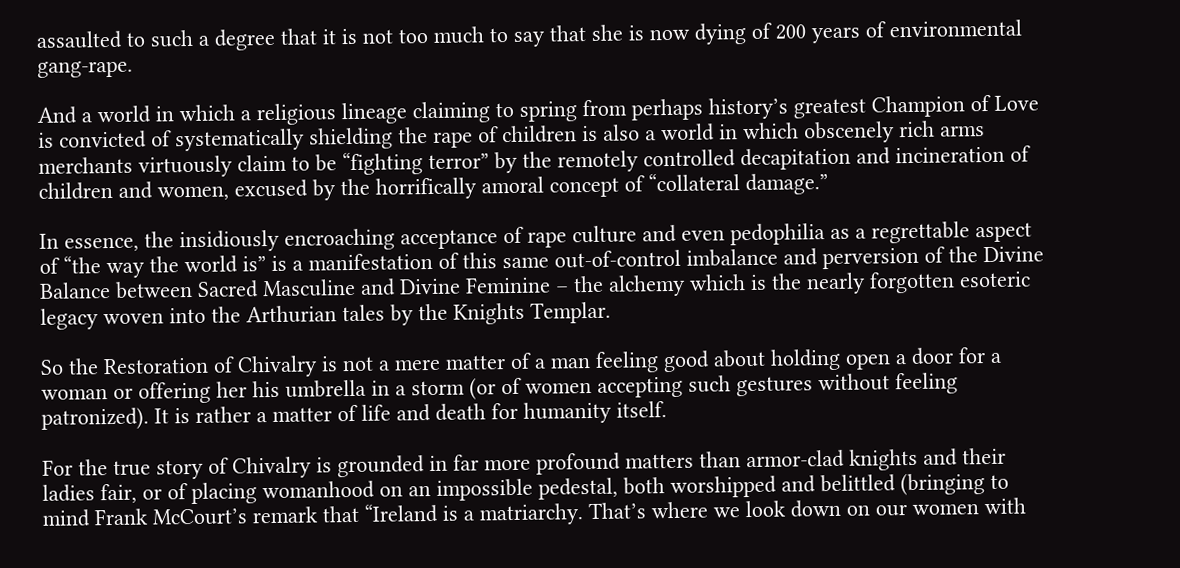assaulted to such a degree that it is not too much to say that she is now dying of 200 years of environmental gang-rape.

And a world in which a religious lineage claiming to spring from perhaps history’s greatest Champion of Love is convicted of systematically shielding the rape of children is also a world in which obscenely rich arms merchants virtuously claim to be “fighting terror” by the remotely controlled decapitation and incineration of children and women, excused by the horrifically amoral concept of “collateral damage.”

In essence, the insidiously encroaching acceptance of rape culture and even pedophilia as a regrettable aspect of “the way the world is” is a manifestation of this same out-of-control imbalance and perversion of the Divine Balance between Sacred Masculine and Divine Feminine – the alchemy which is the nearly forgotten esoteric legacy woven into the Arthurian tales by the Knights Templar.

So the Restoration of Chivalry is not a mere matter of a man feeling good about holding open a door for a woman or offering her his umbrella in a storm (or of women accepting such gestures without feeling patronized). It is rather a matter of life and death for humanity itself.

For the true story of Chivalry is grounded in far more profound matters than armor-clad knights and their ladies fair, or of placing womanhood on an impossible pedestal, both worshipped and belittled (bringing to mind Frank McCourt’s remark that “Ireland is a matriarchy. That’s where we look down on our women with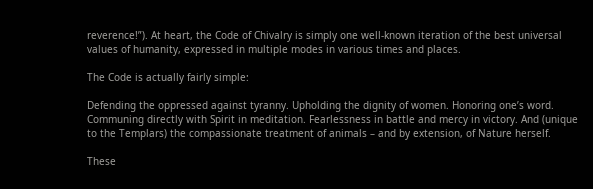reverence!”). At heart, the Code of Chivalry is simply one well-known iteration of the best universal values of humanity, expressed in multiple modes in various times and places.

The Code is actually fairly simple:

Defending the oppressed against tyranny. Upholding the dignity of women. Honoring one’s word. Communing directly with Spirit in meditation. Fearlessness in battle and mercy in victory. And (unique to the Templars) the compassionate treatment of animals – and by extension, of Nature herself.

These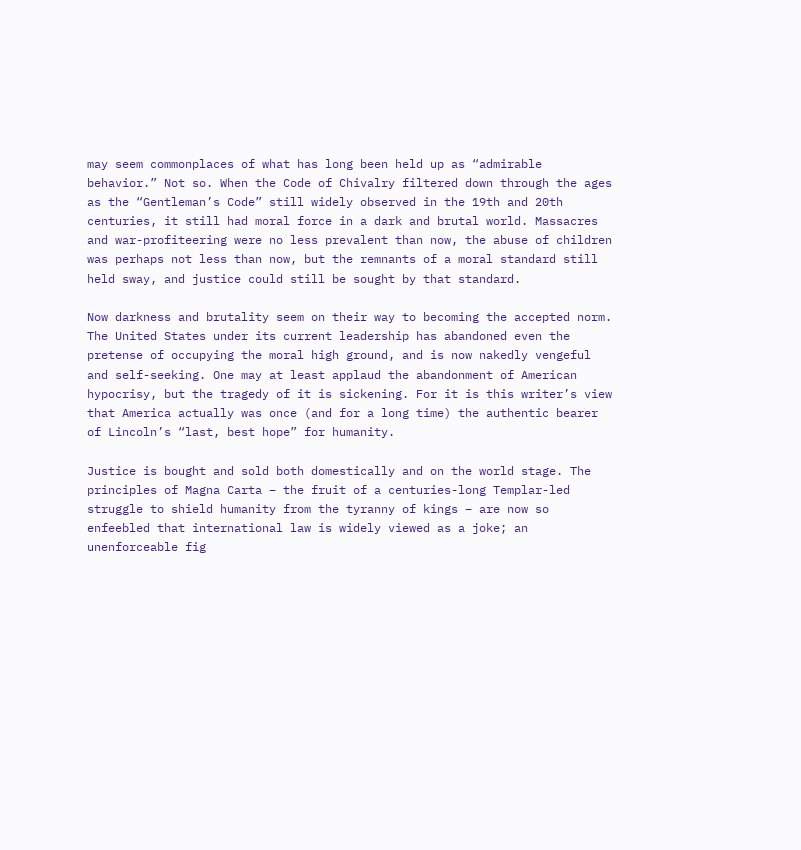may seem commonplaces of what has long been held up as “admirable behavior.” Not so. When the Code of Chivalry filtered down through the ages as the “Gentleman’s Code” still widely observed in the 19th and 20th centuries, it still had moral force in a dark and brutal world. Massacres and war-profiteering were no less prevalent than now, the abuse of children was perhaps not less than now, but the remnants of a moral standard still held sway, and justice could still be sought by that standard.

Now darkness and brutality seem on their way to becoming the accepted norm. The United States under its current leadership has abandoned even the pretense of occupying the moral high ground, and is now nakedly vengeful and self-seeking. One may at least applaud the abandonment of American hypocrisy, but the tragedy of it is sickening. For it is this writer’s view that America actually was once (and for a long time) the authentic bearer of Lincoln’s “last, best hope” for humanity.

Justice is bought and sold both domestically and on the world stage. The principles of Magna Carta – the fruit of a centuries-long Templar-led struggle to shield humanity from the tyranny of kings – are now so enfeebled that international law is widely viewed as a joke; an unenforceable fig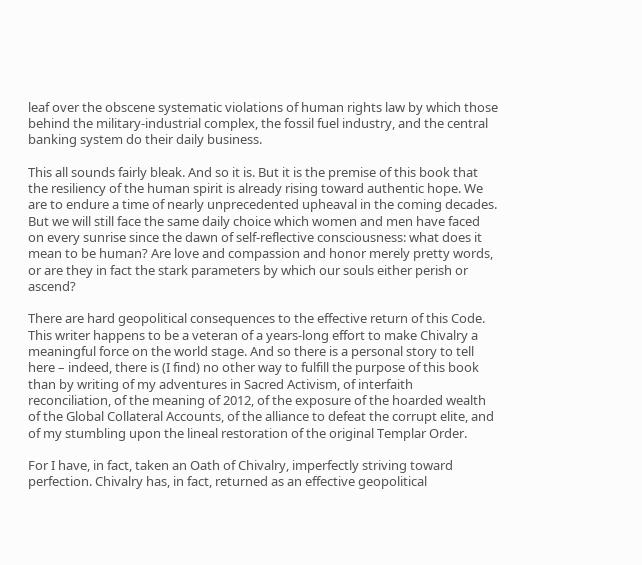leaf over the obscene systematic violations of human rights law by which those behind the military-industrial complex, the fossil fuel industry, and the central banking system do their daily business.

This all sounds fairly bleak. And so it is. But it is the premise of this book that the resiliency of the human spirit is already rising toward authentic hope. We are to endure a time of nearly unprecedented upheaval in the coming decades. But we will still face the same daily choice which women and men have faced on every sunrise since the dawn of self-reflective consciousness: what does it mean to be human? Are love and compassion and honor merely pretty words, or are they in fact the stark parameters by which our souls either perish or ascend?

There are hard geopolitical consequences to the effective return of this Code. This writer happens to be a veteran of a years-long effort to make Chivalry a meaningful force on the world stage. And so there is a personal story to tell here – indeed, there is (I find) no other way to fulfill the purpose of this book than by writing of my adventures in Sacred Activism, of interfaith reconciliation, of the meaning of 2012, of the exposure of the hoarded wealth of the Global Collateral Accounts, of the alliance to defeat the corrupt elite, and of my stumbling upon the lineal restoration of the original Templar Order.

For I have, in fact, taken an Oath of Chivalry, imperfectly striving toward perfection. Chivalry has, in fact, returned as an effective geopolitical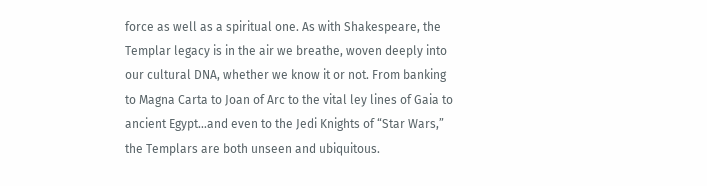force as well as a spiritual one. As with Shakespeare, the Templar legacy is in the air we breathe, woven deeply into our cultural DNA, whether we know it or not. From banking to Magna Carta to Joan of Arc to the vital ley lines of Gaia to ancient Egypt…and even to the Jedi Knights of “Star Wars,” the Templars are both unseen and ubiquitous.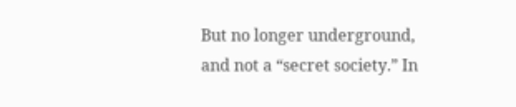But no longer underground, and not a “secret society.” In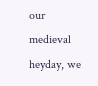our medieval heyday, we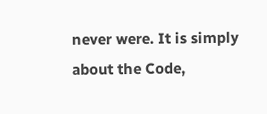never were. It is simply about the Code,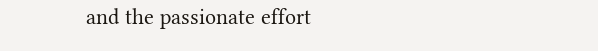and the passionate effort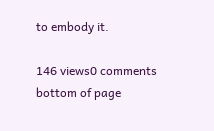to embody it.

146 views0 comments
bottom of page